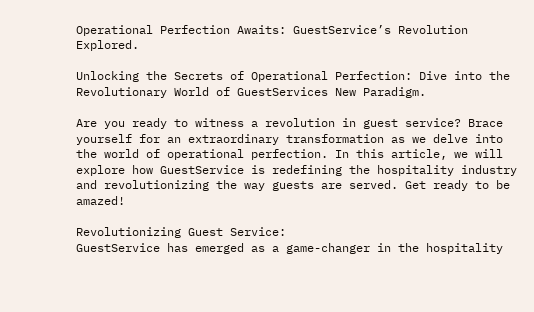Operational Perfection Awaits: GuestService’s Revolution Explored.

Unlocking the Secrets of Operational Perfection: Dive into the Revolutionary World of GuestServices New Paradigm.

Are you ready to witness a revolution in guest service? Brace yourself for an extraordinary transformation as we delve into the world of operational perfection. In this article, we will explore how GuestService is redefining the hospitality industry and revolutionizing the way guests are served. Get ready to be amazed!

Revolutionizing Guest Service:
GuestService has emerged as a game-changer in the hospitality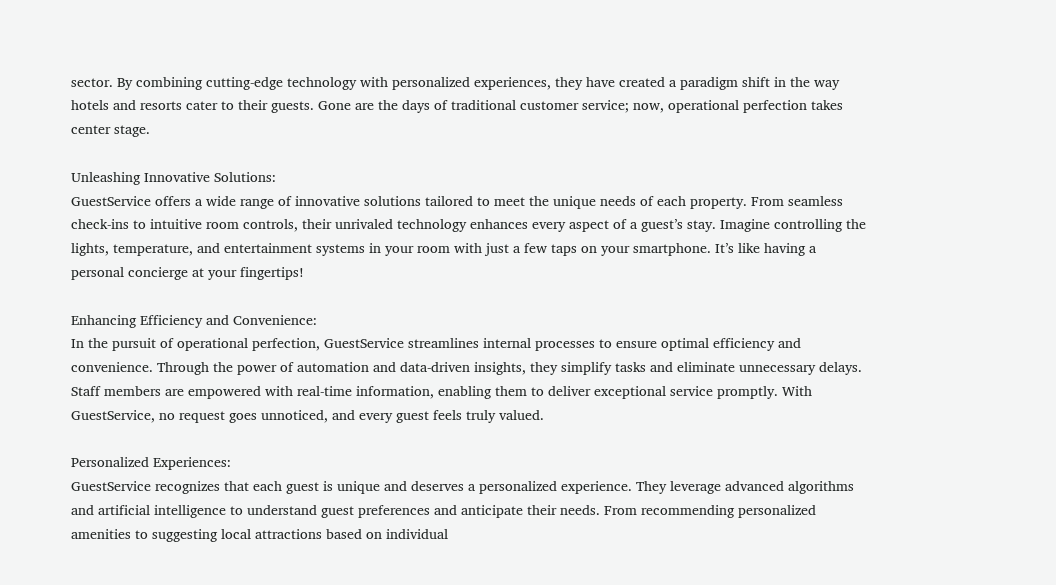sector. By combining cutting-edge technology with personalized experiences, they have created a paradigm shift in the way hotels and resorts cater to their guests. Gone are the days of traditional customer service; now, operational perfection takes center stage.

Unleashing Innovative Solutions:
GuestService offers a wide range of innovative solutions tailored to meet the unique needs of each property. From seamless check-ins to intuitive room controls, their unrivaled technology enhances every aspect of a guest’s stay. Imagine controlling the lights, temperature, and entertainment systems in your room with just a few taps on your smartphone. It’s like having a personal concierge at your fingertips!

Enhancing Efficiency and Convenience:
In the pursuit of operational perfection, GuestService streamlines internal processes to ensure optimal efficiency and convenience. Through the power of automation and data-driven insights, they simplify tasks and eliminate unnecessary delays. Staff members are empowered with real-time information, enabling them to deliver exceptional service promptly. With GuestService, no request goes unnoticed, and every guest feels truly valued.

Personalized Experiences:
GuestService recognizes that each guest is unique and deserves a personalized experience. They leverage advanced algorithms and artificial intelligence to understand guest preferences and anticipate their needs. From recommending personalized amenities to suggesting local attractions based on individual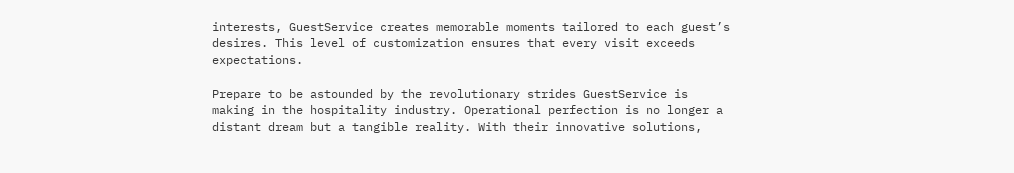interests, GuestService creates memorable moments tailored to each guest’s desires. This level of customization ensures that every visit exceeds expectations.

Prepare to be astounded by the revolutionary strides GuestService is making in the hospitality industry. Operational perfection is no longer a distant dream but a tangible reality. With their innovative solutions,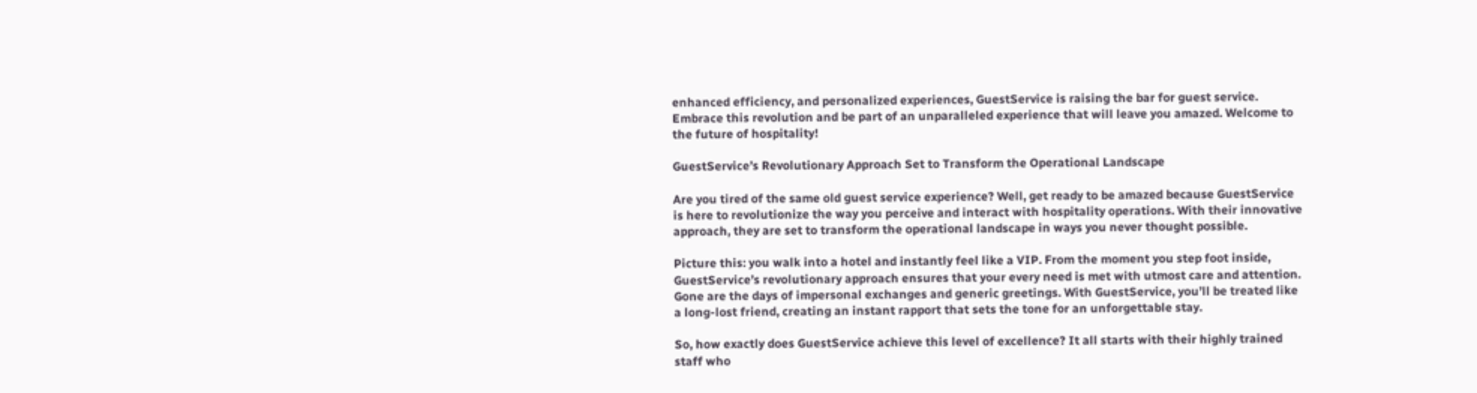enhanced efficiency, and personalized experiences, GuestService is raising the bar for guest service. Embrace this revolution and be part of an unparalleled experience that will leave you amazed. Welcome to the future of hospitality!

GuestService’s Revolutionary Approach Set to Transform the Operational Landscape

Are you tired of the same old guest service experience? Well, get ready to be amazed because GuestService is here to revolutionize the way you perceive and interact with hospitality operations. With their innovative approach, they are set to transform the operational landscape in ways you never thought possible.

Picture this: you walk into a hotel and instantly feel like a VIP. From the moment you step foot inside, GuestService’s revolutionary approach ensures that your every need is met with utmost care and attention. Gone are the days of impersonal exchanges and generic greetings. With GuestService, you’ll be treated like a long-lost friend, creating an instant rapport that sets the tone for an unforgettable stay.

So, how exactly does GuestService achieve this level of excellence? It all starts with their highly trained staff who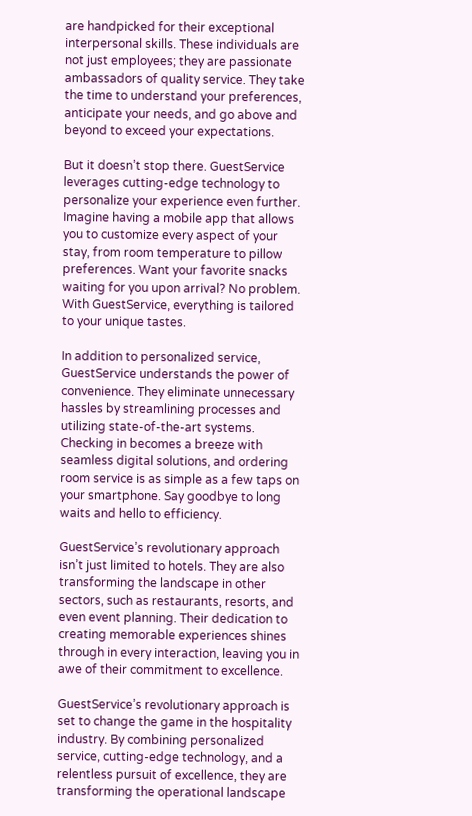are handpicked for their exceptional interpersonal skills. These individuals are not just employees; they are passionate ambassadors of quality service. They take the time to understand your preferences, anticipate your needs, and go above and beyond to exceed your expectations.

But it doesn’t stop there. GuestService leverages cutting-edge technology to personalize your experience even further. Imagine having a mobile app that allows you to customize every aspect of your stay, from room temperature to pillow preferences. Want your favorite snacks waiting for you upon arrival? No problem. With GuestService, everything is tailored to your unique tastes.

In addition to personalized service, GuestService understands the power of convenience. They eliminate unnecessary hassles by streamlining processes and utilizing state-of-the-art systems. Checking in becomes a breeze with seamless digital solutions, and ordering room service is as simple as a few taps on your smartphone. Say goodbye to long waits and hello to efficiency.

GuestService’s revolutionary approach isn’t just limited to hotels. They are also transforming the landscape in other sectors, such as restaurants, resorts, and even event planning. Their dedication to creating memorable experiences shines through in every interaction, leaving you in awe of their commitment to excellence.

GuestService’s revolutionary approach is set to change the game in the hospitality industry. By combining personalized service, cutting-edge technology, and a relentless pursuit of excellence, they are transforming the operational landscape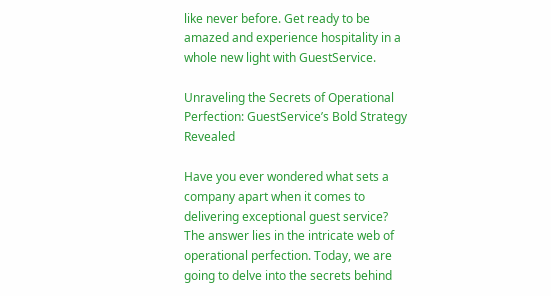like never before. Get ready to be amazed and experience hospitality in a whole new light with GuestService.

Unraveling the Secrets of Operational Perfection: GuestService’s Bold Strategy Revealed

Have you ever wondered what sets a company apart when it comes to delivering exceptional guest service? The answer lies in the intricate web of operational perfection. Today, we are going to delve into the secrets behind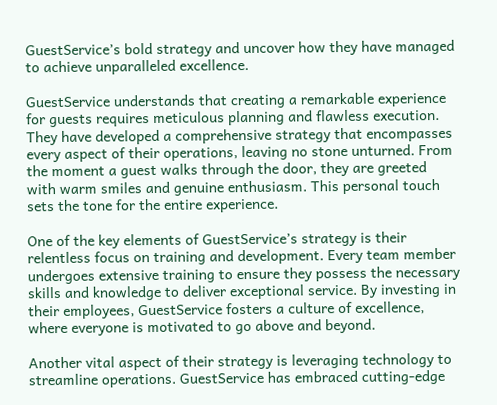GuestService’s bold strategy and uncover how they have managed to achieve unparalleled excellence.

GuestService understands that creating a remarkable experience for guests requires meticulous planning and flawless execution. They have developed a comprehensive strategy that encompasses every aspect of their operations, leaving no stone unturned. From the moment a guest walks through the door, they are greeted with warm smiles and genuine enthusiasm. This personal touch sets the tone for the entire experience.

One of the key elements of GuestService’s strategy is their relentless focus on training and development. Every team member undergoes extensive training to ensure they possess the necessary skills and knowledge to deliver exceptional service. By investing in their employees, GuestService fosters a culture of excellence, where everyone is motivated to go above and beyond.

Another vital aspect of their strategy is leveraging technology to streamline operations. GuestService has embraced cutting-edge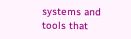systems and tools that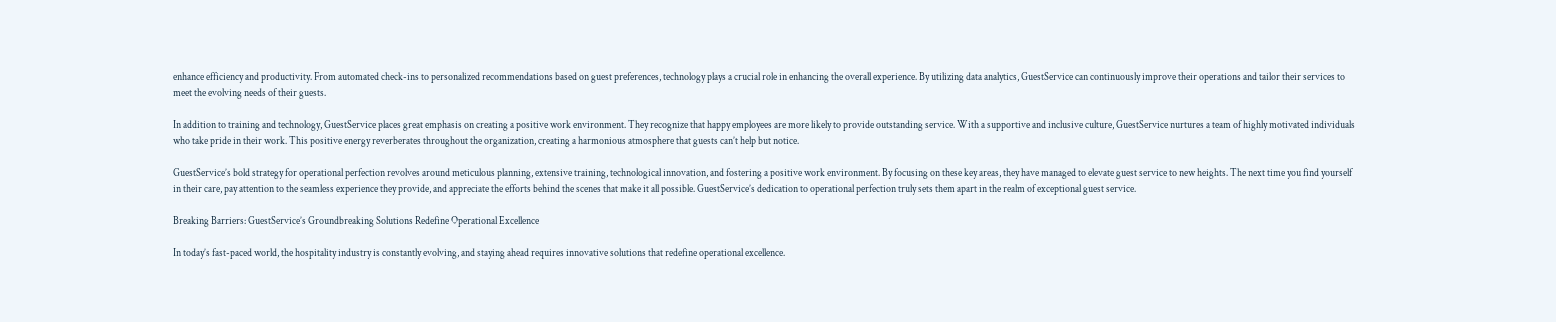enhance efficiency and productivity. From automated check-ins to personalized recommendations based on guest preferences, technology plays a crucial role in enhancing the overall experience. By utilizing data analytics, GuestService can continuously improve their operations and tailor their services to meet the evolving needs of their guests.

In addition to training and technology, GuestService places great emphasis on creating a positive work environment. They recognize that happy employees are more likely to provide outstanding service. With a supportive and inclusive culture, GuestService nurtures a team of highly motivated individuals who take pride in their work. This positive energy reverberates throughout the organization, creating a harmonious atmosphere that guests can’t help but notice.

GuestService’s bold strategy for operational perfection revolves around meticulous planning, extensive training, technological innovation, and fostering a positive work environment. By focusing on these key areas, they have managed to elevate guest service to new heights. The next time you find yourself in their care, pay attention to the seamless experience they provide, and appreciate the efforts behind the scenes that make it all possible. GuestService’s dedication to operational perfection truly sets them apart in the realm of exceptional guest service.

Breaking Barriers: GuestService’s Groundbreaking Solutions Redefine Operational Excellence

In today’s fast-paced world, the hospitality industry is constantly evolving, and staying ahead requires innovative solutions that redefine operational excellence.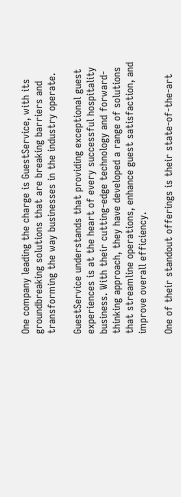One company leading the charge is GuestService, with its groundbreaking solutions that are breaking barriers and transforming the way businesses in the industry operate.

GuestService understands that providing exceptional guest experiences is at the heart of every successful hospitality business. With their cutting-edge technology and forward-thinking approach, they have developed a range of solutions that streamline operations, enhance guest satisfaction, and improve overall efficiency.

One of their standout offerings is their state-of-the-art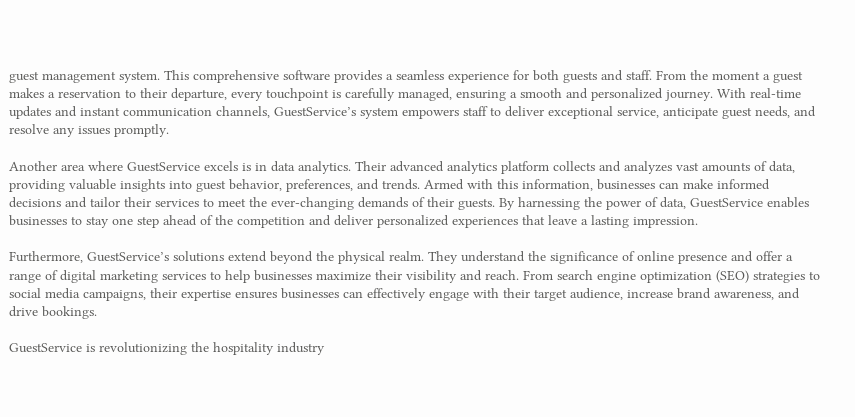guest management system. This comprehensive software provides a seamless experience for both guests and staff. From the moment a guest makes a reservation to their departure, every touchpoint is carefully managed, ensuring a smooth and personalized journey. With real-time updates and instant communication channels, GuestService’s system empowers staff to deliver exceptional service, anticipate guest needs, and resolve any issues promptly.

Another area where GuestService excels is in data analytics. Their advanced analytics platform collects and analyzes vast amounts of data, providing valuable insights into guest behavior, preferences, and trends. Armed with this information, businesses can make informed decisions and tailor their services to meet the ever-changing demands of their guests. By harnessing the power of data, GuestService enables businesses to stay one step ahead of the competition and deliver personalized experiences that leave a lasting impression.

Furthermore, GuestService’s solutions extend beyond the physical realm. They understand the significance of online presence and offer a range of digital marketing services to help businesses maximize their visibility and reach. From search engine optimization (SEO) strategies to social media campaigns, their expertise ensures businesses can effectively engage with their target audience, increase brand awareness, and drive bookings.

GuestService is revolutionizing the hospitality industry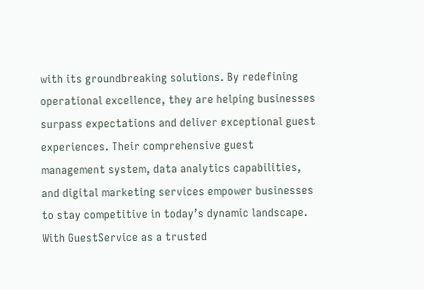with its groundbreaking solutions. By redefining operational excellence, they are helping businesses surpass expectations and deliver exceptional guest experiences. Their comprehensive guest management system, data analytics capabilities, and digital marketing services empower businesses to stay competitive in today’s dynamic landscape. With GuestService as a trusted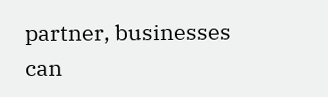partner, businesses can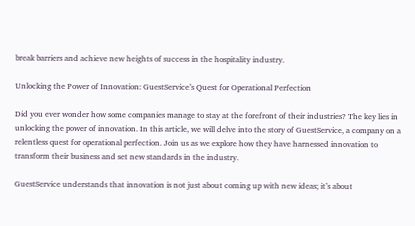break barriers and achieve new heights of success in the hospitality industry.

Unlocking the Power of Innovation: GuestService’s Quest for Operational Perfection

Did you ever wonder how some companies manage to stay at the forefront of their industries? The key lies in unlocking the power of innovation. In this article, we will delve into the story of GuestService, a company on a relentless quest for operational perfection. Join us as we explore how they have harnessed innovation to transform their business and set new standards in the industry.

GuestService understands that innovation is not just about coming up with new ideas; it’s about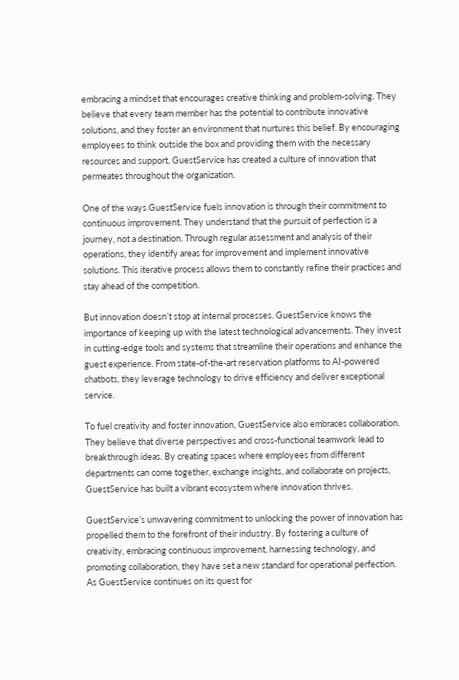embracing a mindset that encourages creative thinking and problem-solving. They believe that every team member has the potential to contribute innovative solutions, and they foster an environment that nurtures this belief. By encouraging employees to think outside the box and providing them with the necessary resources and support, GuestService has created a culture of innovation that permeates throughout the organization.

One of the ways GuestService fuels innovation is through their commitment to continuous improvement. They understand that the pursuit of perfection is a journey, not a destination. Through regular assessment and analysis of their operations, they identify areas for improvement and implement innovative solutions. This iterative process allows them to constantly refine their practices and stay ahead of the competition.

But innovation doesn’t stop at internal processes. GuestService knows the importance of keeping up with the latest technological advancements. They invest in cutting-edge tools and systems that streamline their operations and enhance the guest experience. From state-of-the-art reservation platforms to AI-powered chatbots, they leverage technology to drive efficiency and deliver exceptional service.

To fuel creativity and foster innovation, GuestService also embraces collaboration. They believe that diverse perspectives and cross-functional teamwork lead to breakthrough ideas. By creating spaces where employees from different departments can come together, exchange insights, and collaborate on projects, GuestService has built a vibrant ecosystem where innovation thrives.

GuestService’s unwavering commitment to unlocking the power of innovation has propelled them to the forefront of their industry. By fostering a culture of creativity, embracing continuous improvement, harnessing technology, and promoting collaboration, they have set a new standard for operational perfection. As GuestService continues on its quest for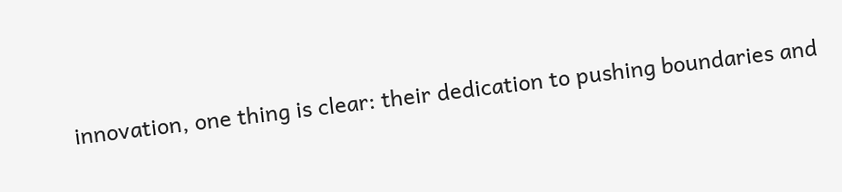innovation, one thing is clear: their dedication to pushing boundaries and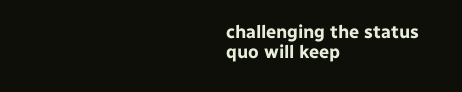challenging the status quo will keep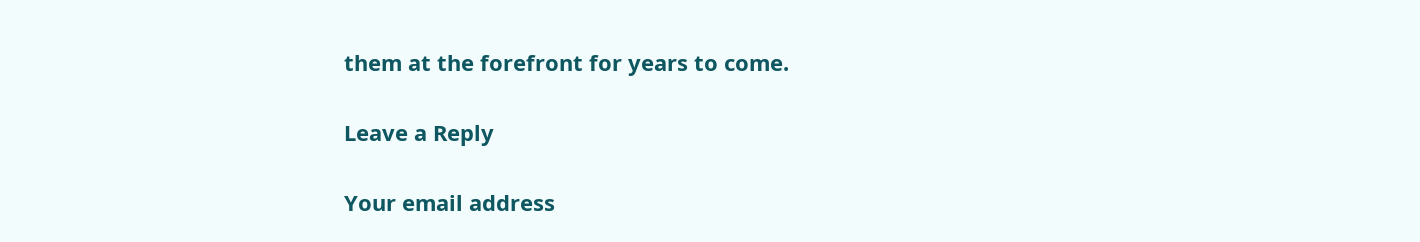them at the forefront for years to come.

Leave a Reply

Your email address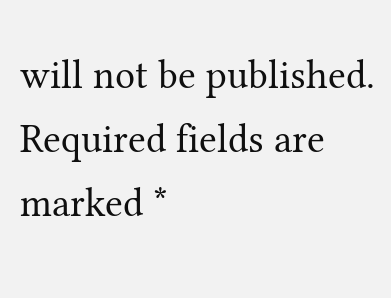will not be published. Required fields are marked *